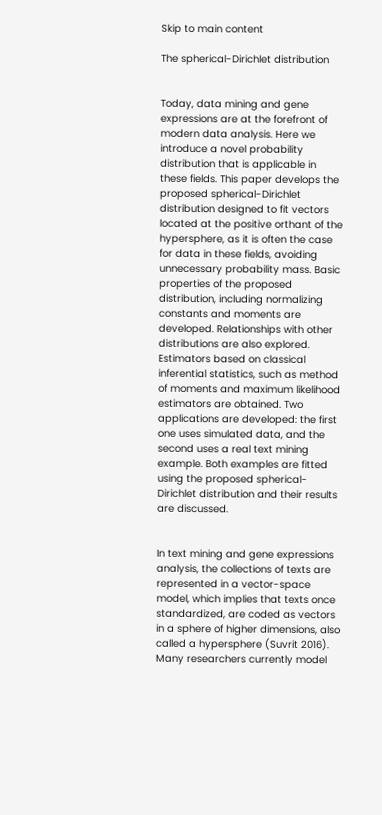Skip to main content

The spherical-Dirichlet distribution


Today, data mining and gene expressions are at the forefront of modern data analysis. Here we introduce a novel probability distribution that is applicable in these fields. This paper develops the proposed spherical-Dirichlet distribution designed to fit vectors located at the positive orthant of the hypersphere, as it is often the case for data in these fields, avoiding unnecessary probability mass. Basic properties of the proposed distribution, including normalizing constants and moments are developed. Relationships with other distributions are also explored. Estimators based on classical inferential statistics, such as method of moments and maximum likelihood estimators are obtained. Two applications are developed: the first one uses simulated data, and the second uses a real text mining example. Both examples are fitted using the proposed spherical-Dirichlet distribution and their results are discussed.


In text mining and gene expressions analysis, the collections of texts are represented in a vector-space model, which implies that texts once standardized, are coded as vectors in a sphere of higher dimensions, also called a hypersphere (Suvrit 2016). Many researchers currently model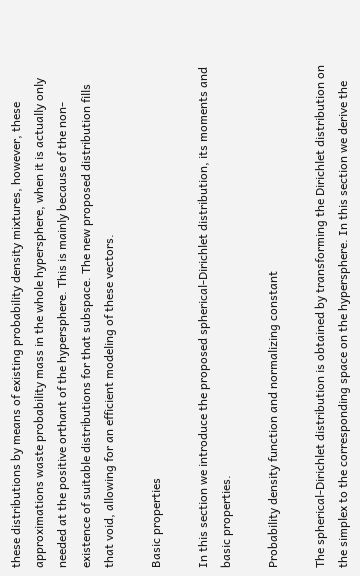these distributions by means of existing probability density mixtures, however, these approximations waste probability mass in the whole hypersphere, when it is actually only needed at the positive orthant of the hypersphere. This is mainly because of the non-existence of suitable distributions for that subspace. The new proposed distribution fills that void, allowing for an efficient modeling of these vectors.

Basic properties

In this section we introduce the proposed spherical-Dirichlet distribution, its moments and basic properties.

Probability density function and normalizing constant

The spherical-Dirichlet distribution is obtained by transforming the Dirichlet distribution on the simplex to the corresponding space on the hypersphere. In this section we derive the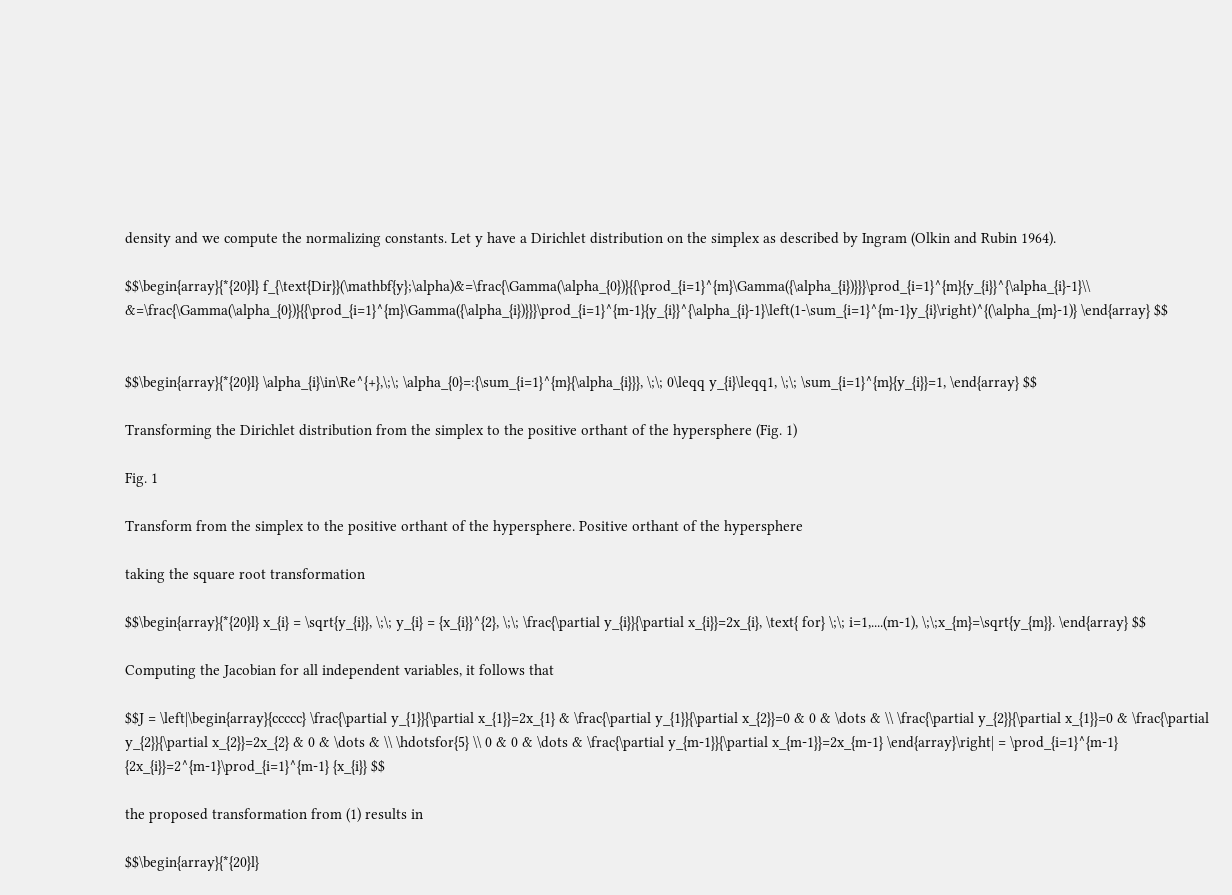density and we compute the normalizing constants. Let y have a Dirichlet distribution on the simplex as described by Ingram (Olkin and Rubin 1964).

$$\begin{array}{*{20}l} f_{\text{Dir}}(\mathbf{y};\alpha)&=\frac{\Gamma(\alpha_{0})}{{\prod_{i=1}^{m}\Gamma({\alpha_{i})}}}\prod_{i=1}^{m}{y_{i}}^{\alpha_{i}-1}\\ &=\frac{\Gamma(\alpha_{0})}{{\prod_{i=1}^{m}\Gamma({\alpha_{i})}}}\prod_{i=1}^{m-1}{y_{i}}^{\alpha_{i}-1}\left(1-\sum_{i=1}^{m-1}y_{i}\right)^{(\alpha_{m}-1)} \end{array} $$


$$\begin{array}{*{20}l} \alpha_{i}\in\Re^{+},\;\; \alpha_{0}=:{\sum_{i=1}^{m}{\alpha_{i}}}, \;\; 0\leqq y_{i}\leqq1, \;\; \sum_{i=1}^{m}{y_{i}}=1, \end{array} $$

Transforming the Dirichlet distribution from the simplex to the positive orthant of the hypersphere (Fig. 1)

Fig. 1

Transform from the simplex to the positive orthant of the hypersphere. Positive orthant of the hypersphere

taking the square root transformation

$$\begin{array}{*{20}l} x_{i} = \sqrt{y_{i}}, \;\; y_{i} = {x_{i}}^{2}, \;\; \frac{\partial y_{i}}{\partial x_{i}}=2x_{i}, \text{ for} \;\; i=1,....(m-1), \;\;x_{m}=\sqrt{y_{m}}. \end{array} $$

Computing the Jacobian for all independent variables, it follows that

$$J = \left|\begin{array}{ccccc} \frac{\partial y_{1}}{\partial x_{1}}=2x_{1} & \frac{\partial y_{1}}{\partial x_{2}}=0 & 0 & \dots & \\ \frac{\partial y_{2}}{\partial x_{1}}=0 & \frac{\partial y_{2}}{\partial x_{2}}=2x_{2} & 0 & \dots & \\ \hdotsfor{5} \\ 0 & 0 & \dots & \frac{\partial y_{m-1}}{\partial x_{m-1}}=2x_{m-1} \end{array}\right| = \prod_{i=1}^{m-1} {2x_{i}}=2^{m-1}\prod_{i=1}^{m-1} {x_{i}} $$

the proposed transformation from (1) results in

$$\begin{array}{*{20}l}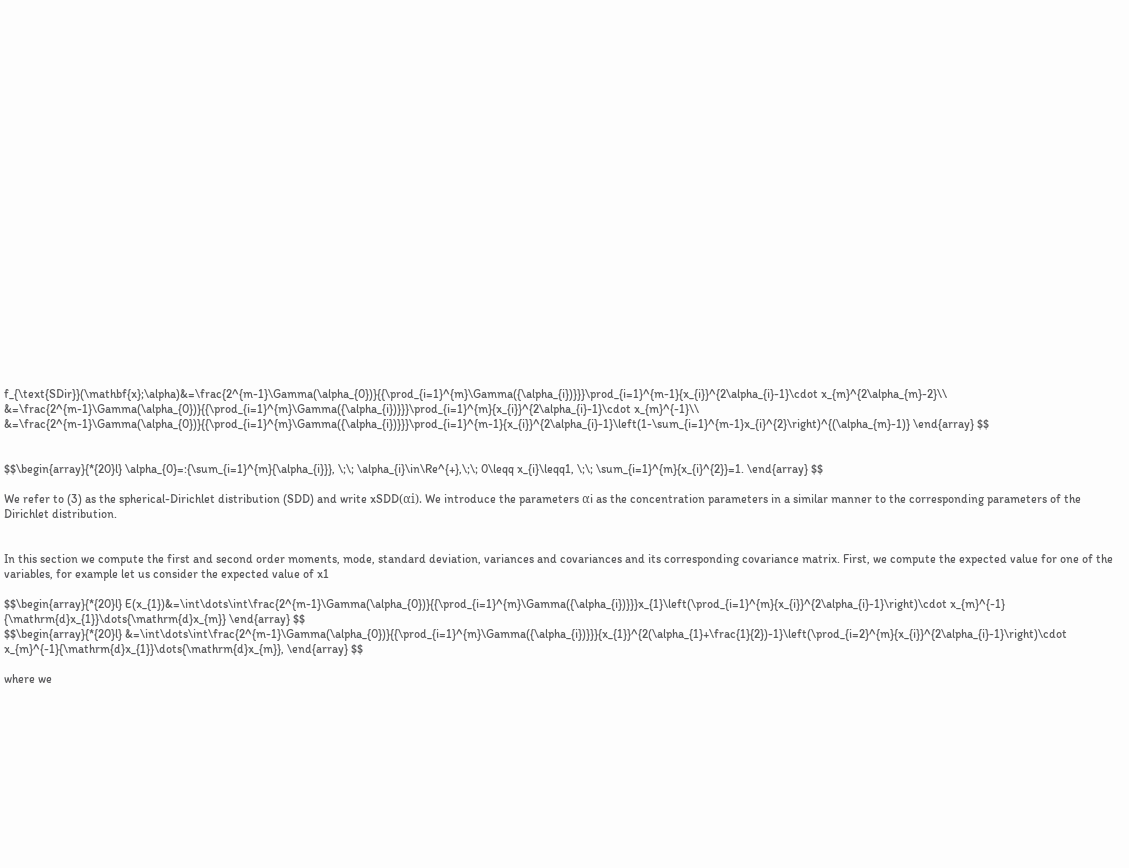f_{\text{SDir}}(\mathbf{x};\alpha)&=\frac{2^{m-1}\Gamma(\alpha_{0})}{{\prod_{i=1}^{m}\Gamma({\alpha_{i})}}}\prod_{i=1}^{m-1}{x_{i}}^{2\alpha_{i}-1}\cdot x_{m}^{2\alpha_{m}-2}\\ &=\frac{2^{m-1}\Gamma(\alpha_{0})}{{\prod_{i=1}^{m}\Gamma({\alpha_{i})}}}\prod_{i=1}^{m}{x_{i}}^{2\alpha_{i}-1}\cdot x_{m}^{-1}\\ &=\frac{2^{m-1}\Gamma(\alpha_{0})}{{\prod_{i=1}^{m}\Gamma({\alpha_{i})}}}\prod_{i=1}^{m-1}{x_{i}}^{2\alpha_{i}-1}\left(1-\sum_{i=1}^{m-1}x_{i}^{2}\right)^{(\alpha_{m}-1)} \end{array} $$


$$\begin{array}{*{20}l} \alpha_{0}=:{\sum_{i=1}^{m}{\alpha_{i}}}, \;\; \alpha_{i}\in\Re^{+},\;\; 0\leqq x_{i}\leqq1, \;\; \sum_{i=1}^{m}{x_{i}^{2}}=1. \end{array} $$

We refer to (3) as the spherical-Dirichlet distribution (SDD) and write xSDD(αi). We introduce the parameters αi as the concentration parameters in a similar manner to the corresponding parameters of the Dirichlet distribution.


In this section we compute the first and second order moments, mode, standard deviation, variances and covariances and its corresponding covariance matrix. First, we compute the expected value for one of the variables, for example let us consider the expected value of x1

$$\begin{array}{*{20}l} E(x_{1})&=\int\dots\int\frac{2^{m-1}\Gamma(\alpha_{0})}{{\prod_{i=1}^{m}\Gamma({\alpha_{i})}}}x_{1}\left(\prod_{i=1}^{m}{x_{i}}^{2\alpha_{i}-1}\right)\cdot x_{m}^{-1} {\mathrm{d}x_{1}}\dots{\mathrm{d}x_{m}} \end{array} $$
$$\begin{array}{*{20}l} &=\int\dots\int\frac{2^{m-1}\Gamma(\alpha_{0})}{{\prod_{i=1}^{m}\Gamma({\alpha_{i})}}}{x_{1}}^{2(\alpha_{1}+\frac{1}{2})-1}\left(\prod_{i=2}^{m}{x_{i}}^{2\alpha_{i}-1}\right)\cdot x_{m}^{-1}{\mathrm{d}x_{1}}\dots{\mathrm{d}x_{m}}, \end{array} $$

where we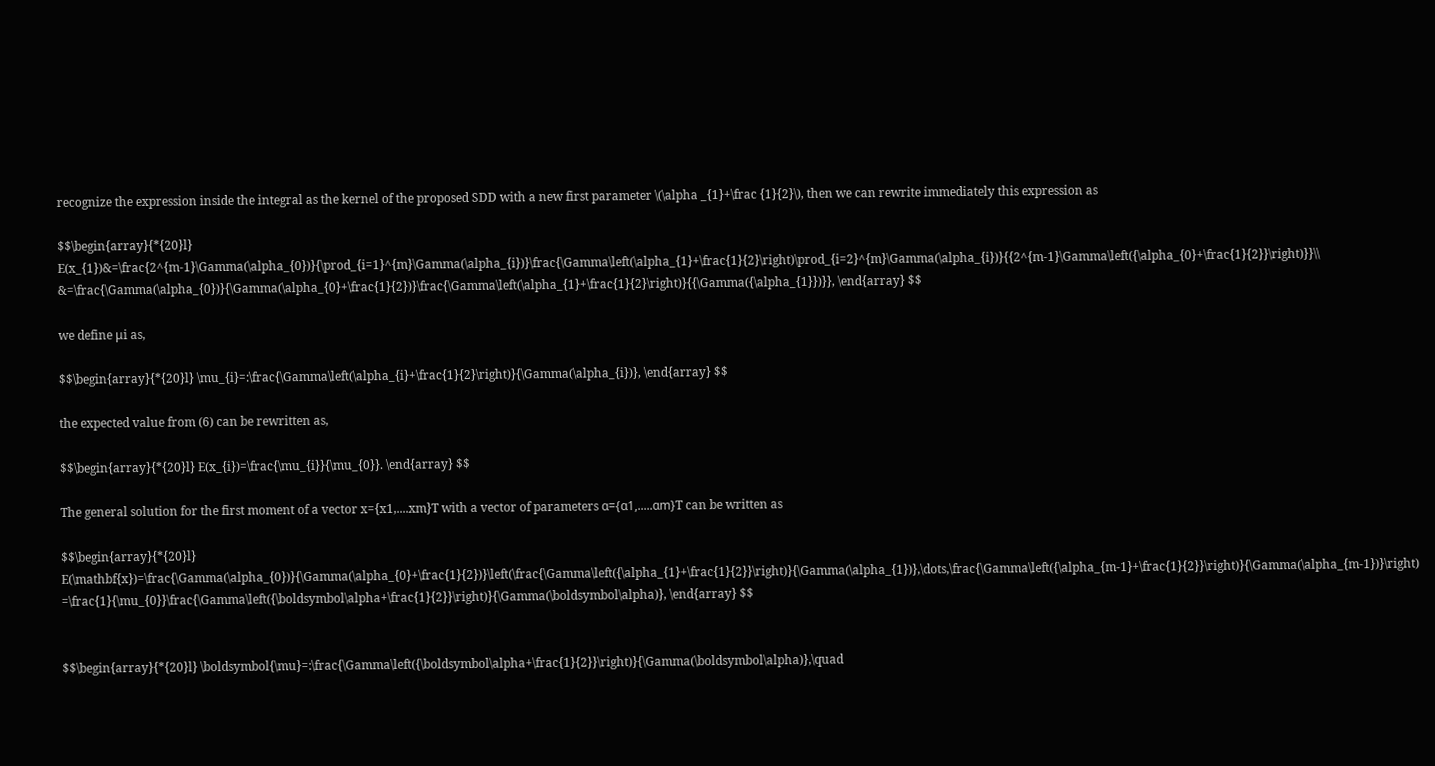recognize the expression inside the integral as the kernel of the proposed SDD with a new first parameter \(\alpha _{1}+\frac {1}{2}\), then we can rewrite immediately this expression as

$$\begin{array}{*{20}l} E(x_{1})&=\frac{2^{m-1}\Gamma(\alpha_{0})}{\prod_{i=1}^{m}\Gamma(\alpha_{i})}\frac{\Gamma\left(\alpha_{1}+\frac{1}{2}\right)\prod_{i=2}^{m}\Gamma(\alpha_{i})}{{2^{m-1}\Gamma\left({\alpha_{0}+\frac{1}{2}}\right)}}\\ &=\frac{\Gamma(\alpha_{0})}{\Gamma(\alpha_{0}+\frac{1}{2})}\frac{\Gamma\left(\alpha_{1}+\frac{1}{2}\right)}{{\Gamma({\alpha_{1}})}}, \end{array} $$

we define μi as,

$$\begin{array}{*{20}l} \mu_{i}=:\frac{\Gamma\left(\alpha_{i}+\frac{1}{2}\right)}{\Gamma(\alpha_{i})}, \end{array} $$

the expected value from (6) can be rewritten as,

$$\begin{array}{*{20}l} E(x_{i})=\frac{\mu_{i}}{\mu_{0}}. \end{array} $$

The general solution for the first moment of a vector x={x1,....xm}T with a vector of parameters α={α1,.....αm}T can be written as

$$\begin{array}{*{20}l} E(\mathbf{x})=\frac{\Gamma(\alpha_{0})}{\Gamma(\alpha_{0}+\frac{1}{2})}\left(\frac{\Gamma\left({\alpha_{1}+\frac{1}{2}}\right)}{\Gamma(\alpha_{1})},\dots,\frac{\Gamma\left({\alpha_{m-1}+\frac{1}{2}}\right)}{\Gamma(\alpha_{m-1})}\right) =\frac{1}{\mu_{0}}\frac{\Gamma\left({\boldsymbol\alpha+\frac{1}{2}}\right)}{\Gamma(\boldsymbol\alpha)}, \end{array} $$


$$\begin{array}{*{20}l} \boldsymbol{\mu}=:\frac{\Gamma\left({\boldsymbol\alpha+\frac{1}{2}}\right)}{\Gamma(\boldsymbol\alpha)},\quad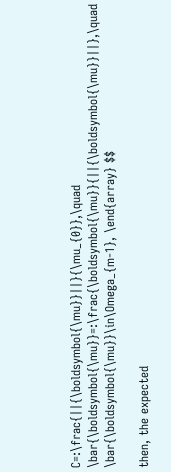C=:\frac{||{\boldsymbol{\mu}}||}{\mu_{0}},\quad \bar{\boldsymbol{\mu}}=:\frac{\boldsymbol{\mu}}{||{\boldsymbol{\mu}}||},\quad \bar{\boldsymbol{\mu}}\in\Omega_{m-1}, \end{array} $$

then, the expected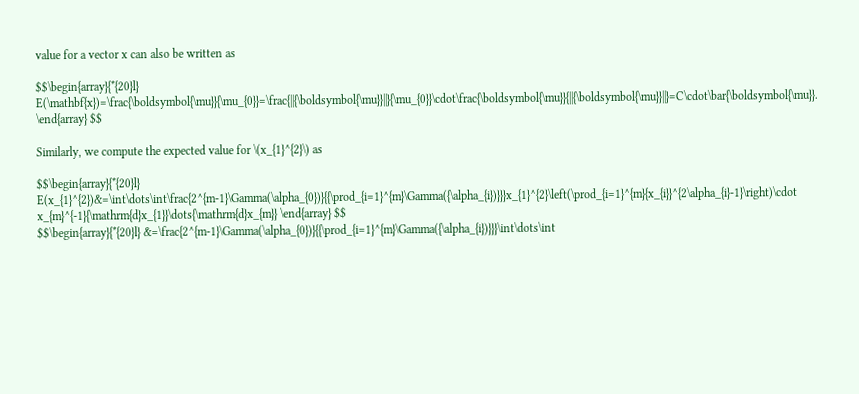value for a vector x can also be written as

$$\begin{array}{*{20}l} E(\mathbf{x})=\frac{\boldsymbol{\mu}}{\mu_{0}}=\frac{||{\boldsymbol{\mu}}||}{\mu_{0}}\cdot\frac{\boldsymbol{\mu}}{||{\boldsymbol{\mu}}||}=C\cdot\bar{\boldsymbol{\mu}}. \end{array} $$

Similarly, we compute the expected value for \(x_{1}^{2}\) as

$$\begin{array}{*{20}l} E(x_{1}^{2})&=\int\dots\int\frac{2^{m-1}\Gamma(\alpha_{0})}{{\prod_{i=1}^{m}\Gamma({\alpha_{i})}}}x_{1}^{2}\left(\prod_{i=1}^{m}{x_{i}}^{2\alpha_{i}-1}\right)\cdot x_{m}^{-1}{\mathrm{d}x_{1}}\dots{\mathrm{d}x_{m}} \end{array} $$
$$\begin{array}{*{20}l} &=\frac{2^{m-1}\Gamma(\alpha_{0})}{{\prod_{i=1}^{m}\Gamma({\alpha_{i})}}}\int\dots\int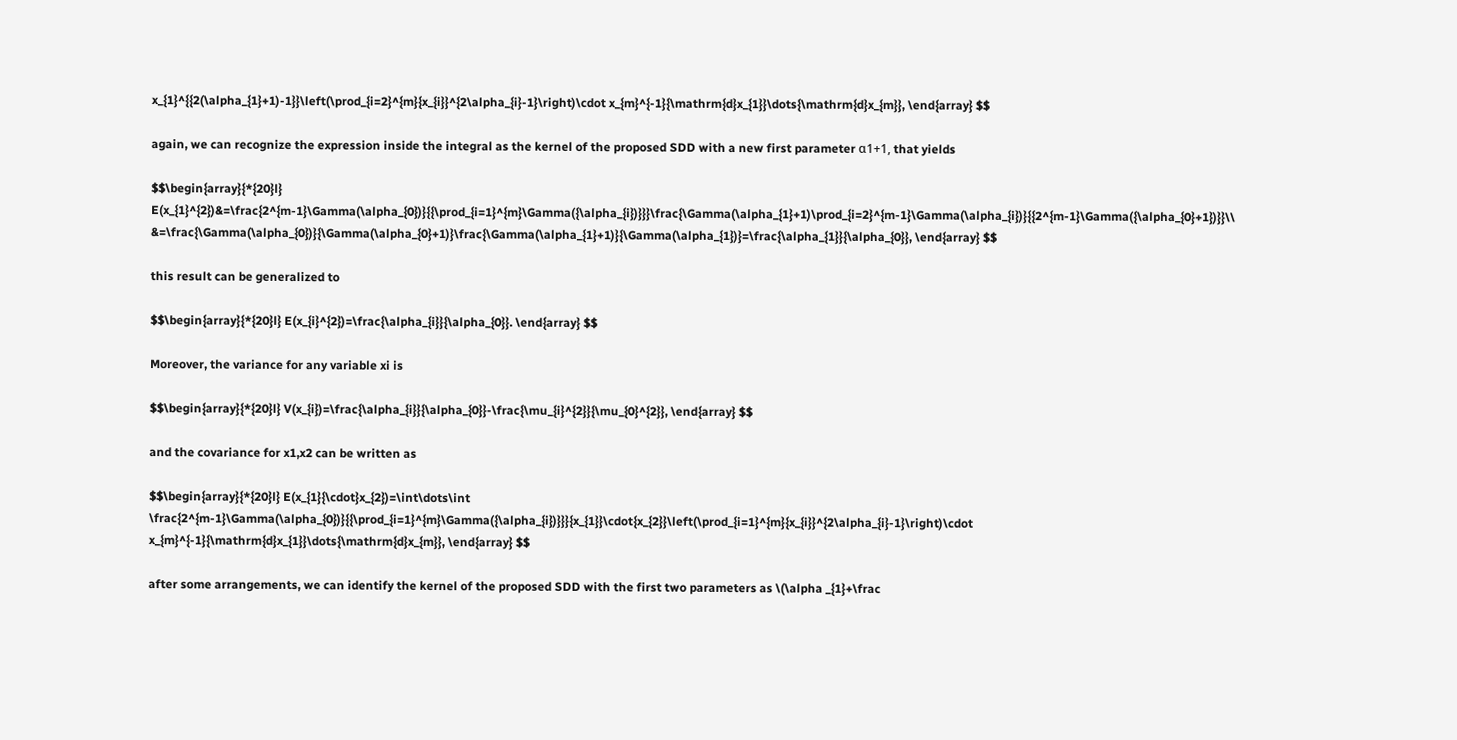x_{1}^{{2(\alpha_{1}+1)-1}}\left(\prod_{i=2}^{m}{x_{i}}^{2\alpha_{i}-1}\right)\cdot x_{m}^{-1}{\mathrm{d}x_{1}}\dots{\mathrm{d}x_{m}}, \end{array} $$

again, we can recognize the expression inside the integral as the kernel of the proposed SDD with a new first parameter α1+1, that yields

$$\begin{array}{*{20}l} E(x_{1}^{2})&=\frac{2^{m-1}\Gamma(\alpha_{0})}{{\prod_{i=1}^{m}\Gamma({\alpha_{i})}}}\frac{\Gamma(\alpha_{1}+1)\prod_{i=2}^{m-1}\Gamma(\alpha_{i})}{{2^{m-1}\Gamma({\alpha_{0}+1})}}\\ &=\frac{\Gamma(\alpha_{0})}{\Gamma(\alpha_{0}+1)}\frac{\Gamma(\alpha_{1}+1)}{\Gamma(\alpha_{1})}=\frac{\alpha_{1}}{\alpha_{0}}, \end{array} $$

this result can be generalized to

$$\begin{array}{*{20}l} E(x_{i}^{2})=\frac{\alpha_{i}}{\alpha_{0}}. \end{array} $$

Moreover, the variance for any variable xi is

$$\begin{array}{*{20}l} V(x_{i})=\frac{\alpha_{i}}{\alpha_{0}}-\frac{\mu_{i}^{2}}{\mu_{0}^{2}}, \end{array} $$

and the covariance for x1,x2 can be written as

$$\begin{array}{*{20}l} E(x_{1}{\cdot}x_{2})=\int\dots\int \frac{2^{m-1}\Gamma(\alpha_{0})}{{\prod_{i=1}^{m}\Gamma({\alpha_{i})}}}{x_{1}}\cdot{x_{2}}\left(\prod_{i=1}^{m}{x_{i}}^{2\alpha_{i}-1}\right)\cdot x_{m}^{-1}{\mathrm{d}x_{1}}\dots{\mathrm{d}x_{m}}, \end{array} $$

after some arrangements, we can identify the kernel of the proposed SDD with the first two parameters as \(\alpha _{1}+\frac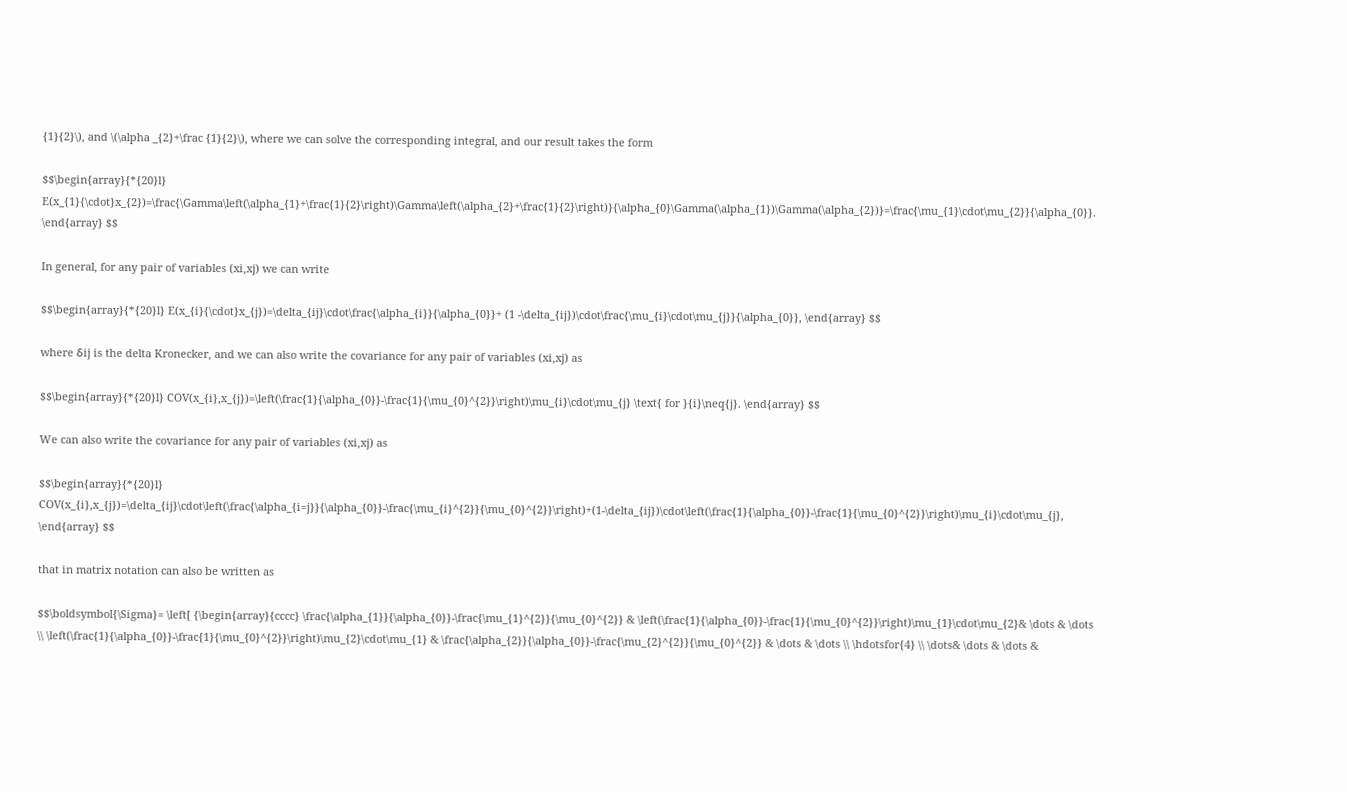{1}{2}\), and \(\alpha _{2}+\frac {1}{2}\), where we can solve the corresponding integral, and our result takes the form

$$\begin{array}{*{20}l} E(x_{1}{\cdot}x_{2})=\frac{\Gamma\left(\alpha_{1}+\frac{1}{2}\right)\Gamma\left(\alpha_{2}+\frac{1}{2}\right)}{\alpha_{0}\Gamma(\alpha_{1})\Gamma(\alpha_{2})}=\frac{\mu_{1}\cdot\mu_{2}}{\alpha_{0}}. \end{array} $$

In general, for any pair of variables (xi,xj) we can write

$$\begin{array}{*{20}l} E(x_{i}{\cdot}x_{j})=\delta_{ij}\cdot\frac{\alpha_{i}}{\alpha_{0}}+ (1 -\delta_{ij})\cdot\frac{\mu_{i}\cdot\mu_{j}}{\alpha_{0}}, \end{array} $$

where δij is the delta Kronecker, and we can also write the covariance for any pair of variables (xi,xj) as

$$\begin{array}{*{20}l} COV(x_{i},x_{j})=\left(\frac{1}{\alpha_{0}}-\frac{1}{\mu_{0}^{2}}\right)\mu_{i}\cdot\mu_{j} \text{ for }{i}\neq{j}. \end{array} $$

We can also write the covariance for any pair of variables (xi,xj) as

$$\begin{array}{*{20}l} COV(x_{i},x_{j})=\delta_{ij}\cdot\left(\frac{\alpha_{i=j}}{\alpha_{0}}-\frac{\mu_{i}^{2}}{\mu_{0}^{2}}\right)+(1-\delta_{ij})\cdot\left(\frac{1}{\alpha_{0}}-\frac{1}{\mu_{0}^{2}}\right)\mu_{i}\cdot\mu_{j}, \end{array} $$

that in matrix notation can also be written as

$$\boldsymbol{\Sigma}= \left[ {\begin{array}{cccc} \frac{\alpha_{1}}{\alpha_{0}}-\frac{\mu_{1}^{2}}{\mu_{0}^{2}} & \left(\frac{1}{\alpha_{0}}-\frac{1}{\mu_{0}^{2}}\right)\mu_{1}\cdot\mu_{2}& \dots & \dots \\ \left(\frac{1}{\alpha_{0}}-\frac{1}{\mu_{0}^{2}}\right)\mu_{2}\cdot\mu_{1} & \frac{\alpha_{2}}{\alpha_{0}}-\frac{\mu_{2}^{2}}{\mu_{0}^{2}} & \dots & \dots \\ \hdotsfor{4} \\ \dots& \dots & \dots &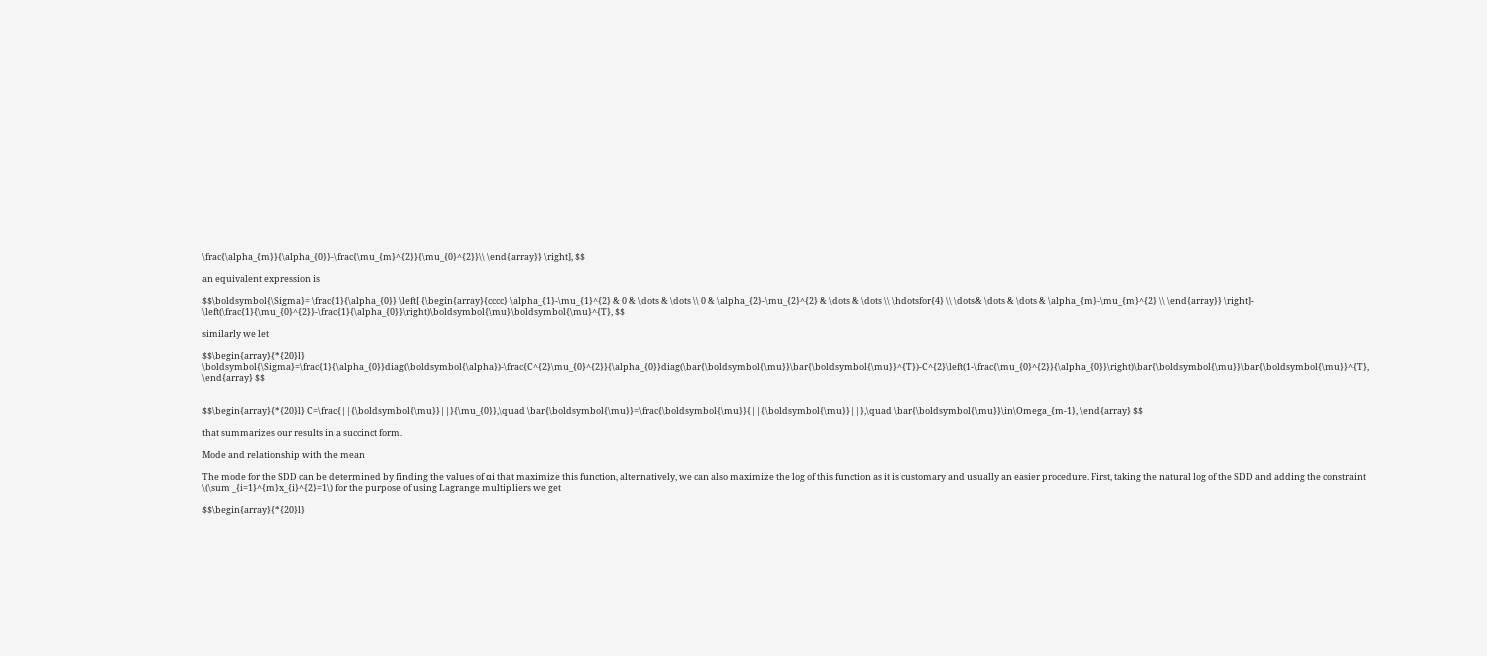\frac{\alpha_{m}}{\alpha_{0}}-\frac{\mu_{m}^{2}}{\mu_{0}^{2}}\\ \end{array}} \right], $$

an equivalent expression is

$$\boldsymbol{\Sigma}= \frac{1}{\alpha_{0}} \left[ {\begin{array}{cccc} \alpha_{1}-\mu_{1}^{2} & 0 & \dots & \dots \\ 0 & \alpha_{2}-\mu_{2}^{2} & \dots & \dots \\ \hdotsfor{4} \\ \dots& \dots & \dots & \alpha_{m}-\mu_{m}^{2} \\ \end{array}} \right]- \left(\frac{1}{\mu_{0}^{2}}-\frac{1}{\alpha_{0}}\right)\boldsymbol{\mu}\boldsymbol{\mu}^{T}, $$

similarly we let

$$\begin{array}{*{20}l} \boldsymbol{\Sigma}=\frac{1}{\alpha_{0}}diag(\boldsymbol{\alpha})-\frac{C^{2}\mu_{0}^{2}}{\alpha_{0}}diag(\bar{\boldsymbol{\mu}}\bar{\boldsymbol{\mu}}^{T})-C^{2}\left(1-\frac{\mu_{0}^{2}}{\alpha_{0}}\right)\bar{\boldsymbol{\mu}}\bar{\boldsymbol{\mu}}^{T}, \end{array} $$


$$\begin{array}{*{20}l} C=\frac{||{\boldsymbol{\mu}}||}{\mu_{0}},\quad \bar{\boldsymbol{\mu}}=\frac{\boldsymbol{\mu}}{||{\boldsymbol{\mu}}||},\quad \bar{\boldsymbol{\mu}}\in\Omega_{m-1}, \end{array} $$

that summarizes our results in a succinct form.

Mode and relationship with the mean

The mode for the SDD can be determined by finding the values of αi that maximize this function, alternatively, we can also maximize the log of this function as it is customary and usually an easier procedure. First, taking the natural log of the SDD and adding the constraint \(\sum _{i=1}^{m}x_{i}^{2}=1\) for the purpose of using Lagrange multipliers we get

$$\begin{array}{*{20}l}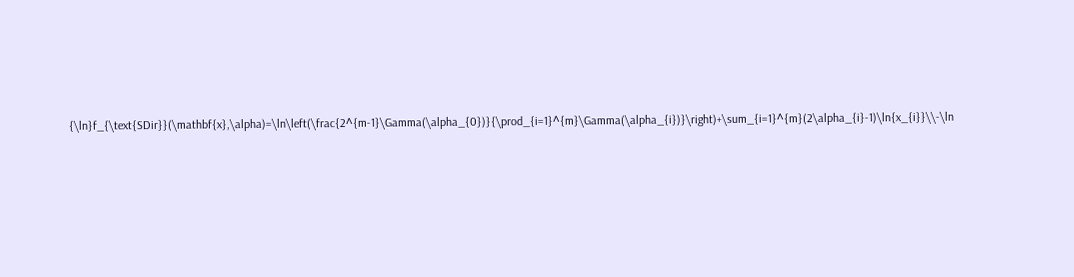{\ln}f_{\text{SDir}}(\mathbf{x},\alpha)=\ln\left(\frac{2^{m-1}\Gamma(\alpha_{0})}{\prod_{i=1}^{m}\Gamma(\alpha_{i})}\right)+\sum_{i=1}^{m}(2\alpha_{i}-1)\ln{x_{i}}\\-\ln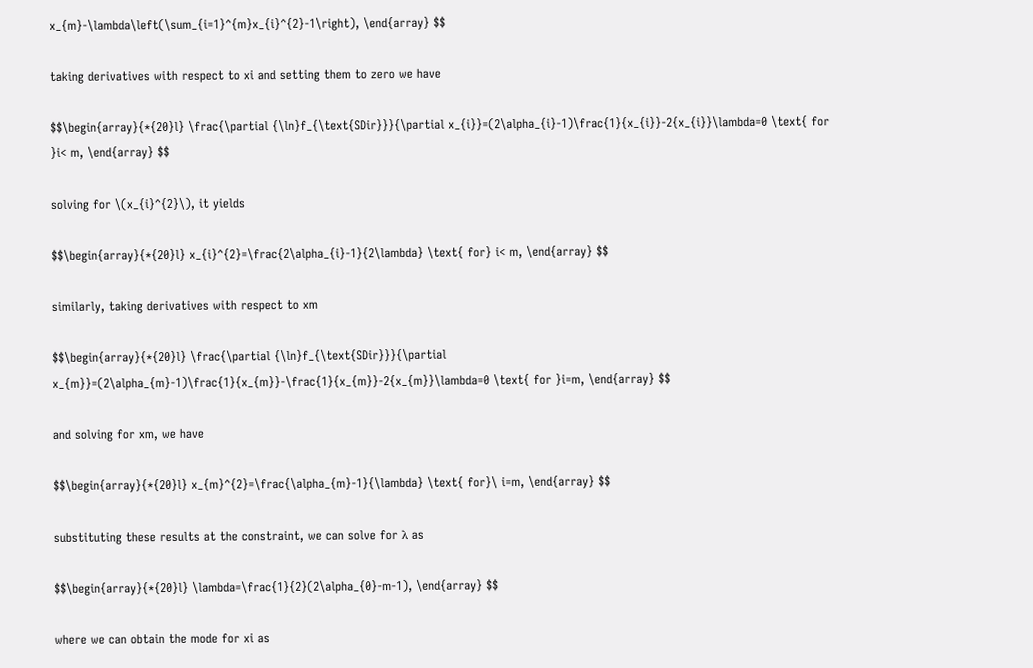x_{m}-\lambda\left(\sum_{i=1}^{m}x_{i}^{2}-1\right), \end{array} $$

taking derivatives with respect to xi and setting them to zero we have

$$\begin{array}{*{20}l} \frac{\partial {\ln}f_{\text{SDir}}}{\partial x_{i}}=(2\alpha_{i}-1)\frac{1}{x_{i}}-2{x_{i}}\lambda=0 \text{ for }i< m, \end{array} $$

solving for \(x_{i}^{2}\), it yields

$$\begin{array}{*{20}l} x_{i}^{2}=\frac{2\alpha_{i}-1}{2\lambda} \text{ for} i< m, \end{array} $$

similarly, taking derivatives with respect to xm

$$\begin{array}{*{20}l} \frac{\partial {\ln}f_{\text{SDir}}}{\partial x_{m}}=(2\alpha_{m}-1)\frac{1}{x_{m}}-\frac{1}{x_{m}}-2{x_{m}}\lambda=0 \text{ for }i=m, \end{array} $$

and solving for xm, we have

$$\begin{array}{*{20}l} x_{m}^{2}=\frac{\alpha_{m}-1}{\lambda} \text{ for}\ i=m, \end{array} $$

substituting these results at the constraint, we can solve for λ as

$$\begin{array}{*{20}l} \lambda=\frac{1}{2}(2\alpha_{0}-m-1), \end{array} $$

where we can obtain the mode for xi as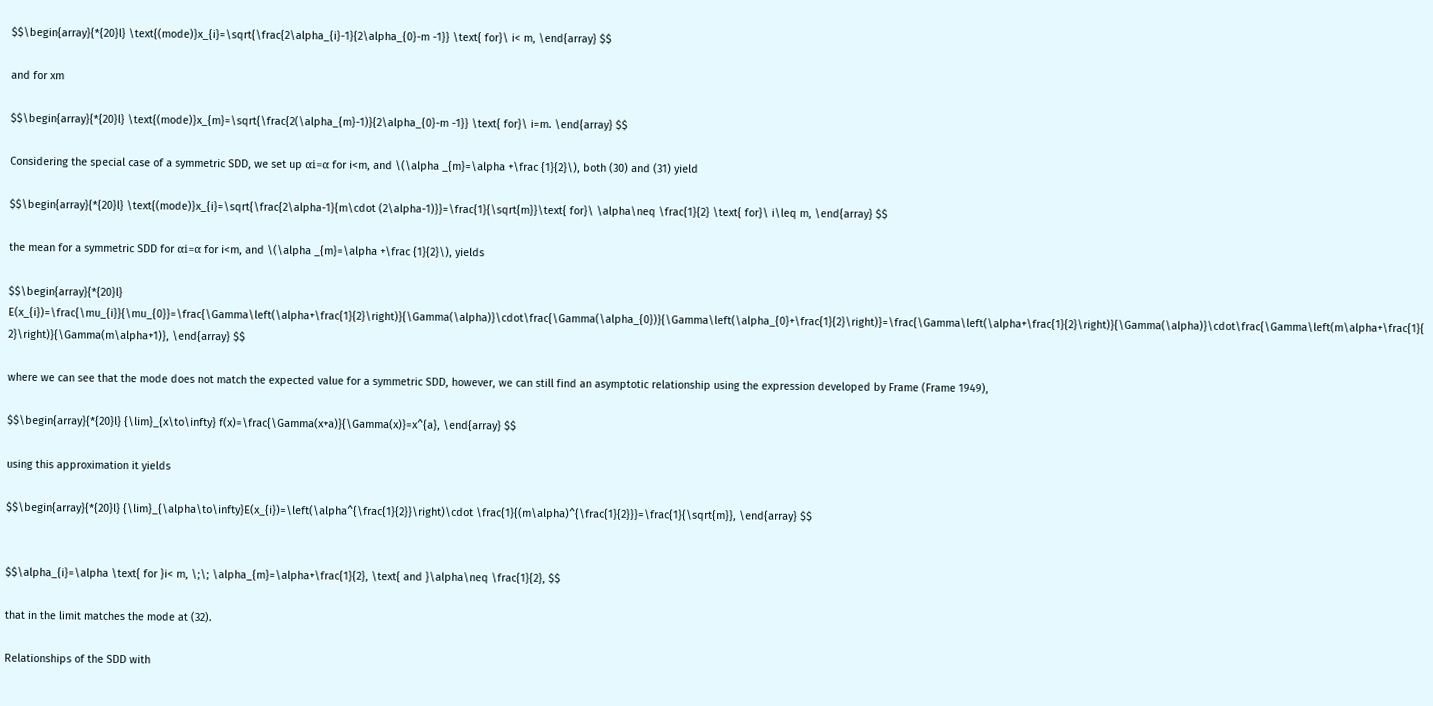$$\begin{array}{*{20}l} \text{(mode)}x_{i}=\sqrt{\frac{2\alpha_{i}-1}{2\alpha_{0}-m -1}} \text{ for}\ i< m, \end{array} $$

and for xm

$$\begin{array}{*{20}l} \text{(mode)}x_{m}=\sqrt{\frac{2(\alpha_{m}-1)}{2\alpha_{0}-m -1}} \text{ for}\ i=m. \end{array} $$

Considering the special case of a symmetric SDD, we set up αi=α for i<m, and \(\alpha _{m}=\alpha +\frac {1}{2}\), both (30) and (31) yield

$$\begin{array}{*{20}l} \text{(mode)}x_{i}=\sqrt{\frac{2\alpha-1}{m\cdot (2\alpha-1)}}=\frac{1}{\sqrt{m}}\text{ for}\ \alpha\neq \frac{1}{2} \text{ for}\ i\leq m, \end{array} $$

the mean for a symmetric SDD for αi=α for i<m, and \(\alpha _{m}=\alpha +\frac {1}{2}\), yields

$$\begin{array}{*{20}l} E(x_{i})=\frac{\mu_{i}}{\mu_{0}}=\frac{\Gamma\left(\alpha+\frac{1}{2}\right)}{\Gamma(\alpha)}\cdot\frac{\Gamma(\alpha_{0})}{\Gamma\left(\alpha_{0}+\frac{1}{2}\right)}=\frac{\Gamma\left(\alpha+\frac{1}{2}\right)}{\Gamma(\alpha)}\cdot\frac{\Gamma\left(m\alpha+\frac{1}{2}\right)}{\Gamma(m\alpha+1)}, \end{array} $$

where we can see that the mode does not match the expected value for a symmetric SDD, however, we can still find an asymptotic relationship using the expression developed by Frame (Frame 1949),

$$\begin{array}{*{20}l} {\lim}_{x\to\infty} f(x)=\frac{\Gamma(x+a)}{\Gamma(x)}=x^{a}, \end{array} $$

using this approximation it yields

$$\begin{array}{*{20}l} {\lim}_{\alpha\to\infty}E(x_{i})=\left(\alpha^{\frac{1}{2}}\right)\cdot \frac{1}{(m\alpha)^{\frac{1}{2}}}=\frac{1}{\sqrt{m}}, \end{array} $$


$$\alpha_{i}=\alpha \text{ for }i< m, \;\; \alpha_{m}=\alpha+\frac{1}{2}, \text{ and }\alpha\neq \frac{1}{2}, $$

that in the limit matches the mode at (32).

Relationships of the SDD with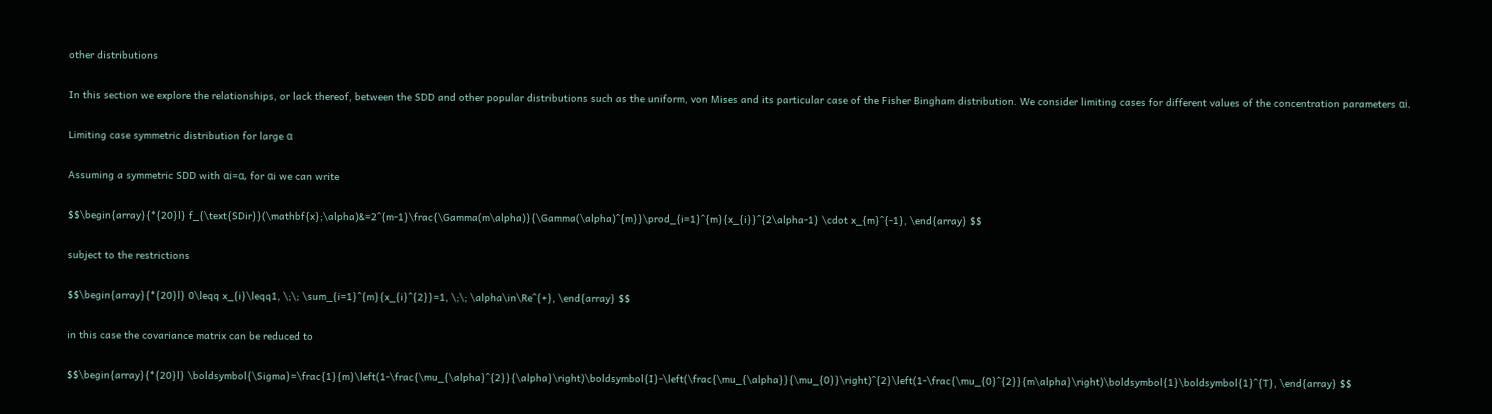other distributions

In this section we explore the relationships, or lack thereof, between the SDD and other popular distributions such as the uniform, von Mises and its particular case of the Fisher Bingham distribution. We consider limiting cases for different values of the concentration parameters αi.

Limiting case symmetric distribution for large α

Assuming a symmetric SDD with αi=α, for αi we can write

$$\begin{array}{*{20}l} f_{\text{SDir}}(\mathbf{x};\alpha)&=2^{m-1}\frac{\Gamma(m\alpha)}{\Gamma(\alpha)^{m}}\prod_{i=1}^{m}{x_{i}}^{2\alpha-1} \cdot x_{m}^{-1}, \end{array} $$

subject to the restrictions

$$\begin{array}{*{20}l} 0\leqq x_{i}\leqq1, \;\; \sum_{i=1}^{m}{x_{i}^{2}}=1, \;\; \alpha\in\Re^{+}, \end{array} $$

in this case the covariance matrix can be reduced to

$$\begin{array}{*{20}l} \boldsymbol{\Sigma}=\frac{1}{m}\left(1-\frac{\mu_{\alpha}^{2}}{\alpha}\right)\boldsymbol{I}-\left(\frac{\mu_{\alpha}}{\mu_{0}}\right)^{2}\left(1-\frac{\mu_{0}^{2}}{m\alpha}\right)\boldsymbol{1}\boldsymbol{1}^{T}, \end{array} $$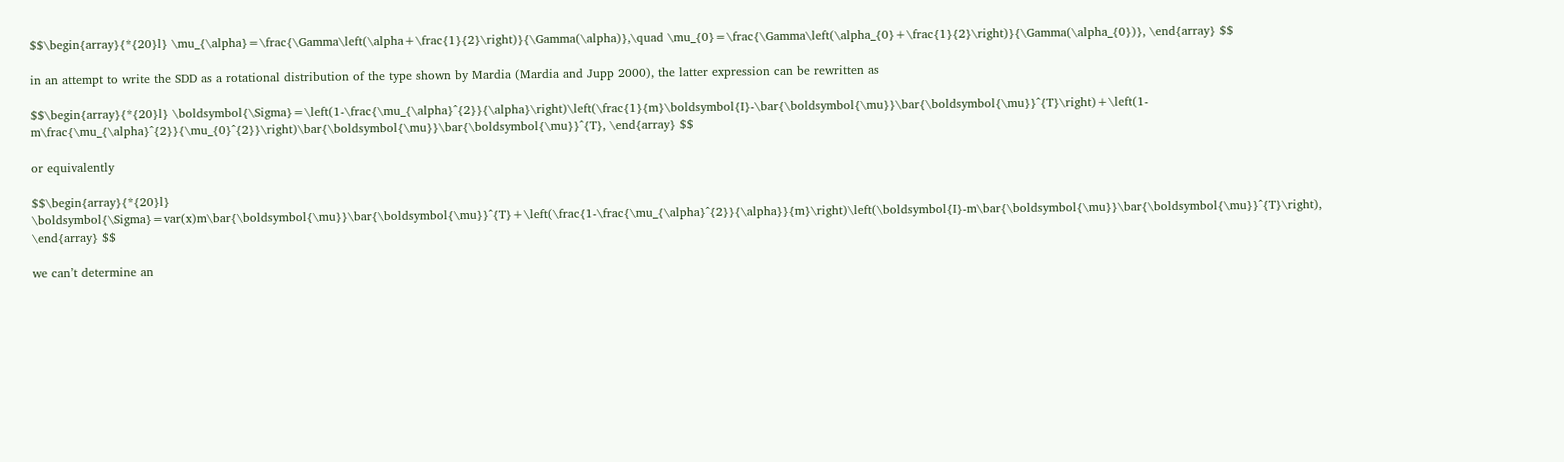$$\begin{array}{*{20}l} \mu_{\alpha}=\frac{\Gamma\left(\alpha+\frac{1}{2}\right)}{\Gamma(\alpha)},\quad \mu_{0}=\frac{\Gamma\left(\alpha_{0}+\frac{1}{2}\right)}{\Gamma(\alpha_{0})}, \end{array} $$

in an attempt to write the SDD as a rotational distribution of the type shown by Mardia (Mardia and Jupp 2000), the latter expression can be rewritten as

$$\begin{array}{*{20}l} \boldsymbol{\Sigma}=\left(1-\frac{\mu_{\alpha}^{2}}{\alpha}\right)\left(\frac{1}{m}\boldsymbol{I}-\bar{\boldsymbol{\mu}}\bar{\boldsymbol{\mu}}^{T}\right)+\left(1-m\frac{\mu_{\alpha}^{2}}{\mu_{0}^{2}}\right)\bar{\boldsymbol{\mu}}\bar{\boldsymbol{\mu}}^{T}, \end{array} $$

or equivalently

$$\begin{array}{*{20}l} \boldsymbol{\Sigma}=var(x)m\bar{\boldsymbol{\mu}}\bar{\boldsymbol{\mu}}^{T}+\left(\frac{1-\frac{\mu_{\alpha}^{2}}{\alpha}}{m}\right)\left(\boldsymbol{I}-m\bar{\boldsymbol{\mu}}\bar{\boldsymbol{\mu}}^{T}\right), \end{array} $$

we can’t determine an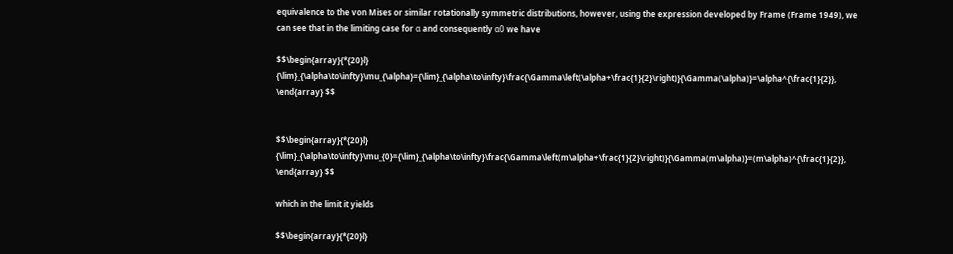equivalence to the von Mises or similar rotationally symmetric distributions, however, using the expression developed by Frame (Frame 1949), we can see that in the limiting case for α and consequently α0 we have

$$\begin{array}{*{20}l} {\lim}_{\alpha\to\infty}\mu_{\alpha}={\lim}_{\alpha\to\infty}\frac{\Gamma\left(\alpha+\frac{1}{2}\right)}{\Gamma(\alpha)}=\alpha^{\frac{1}{2}}, \end{array} $$


$$\begin{array}{*{20}l} {\lim}_{\alpha\to\infty}\mu_{0}={\lim}_{\alpha\to\infty}\frac{\Gamma\left(m\alpha+\frac{1}{2}\right)}{\Gamma(m\alpha)}=(m\alpha)^{\frac{1}{2}}, \end{array} $$

which in the limit it yields

$$\begin{array}{*{20}l}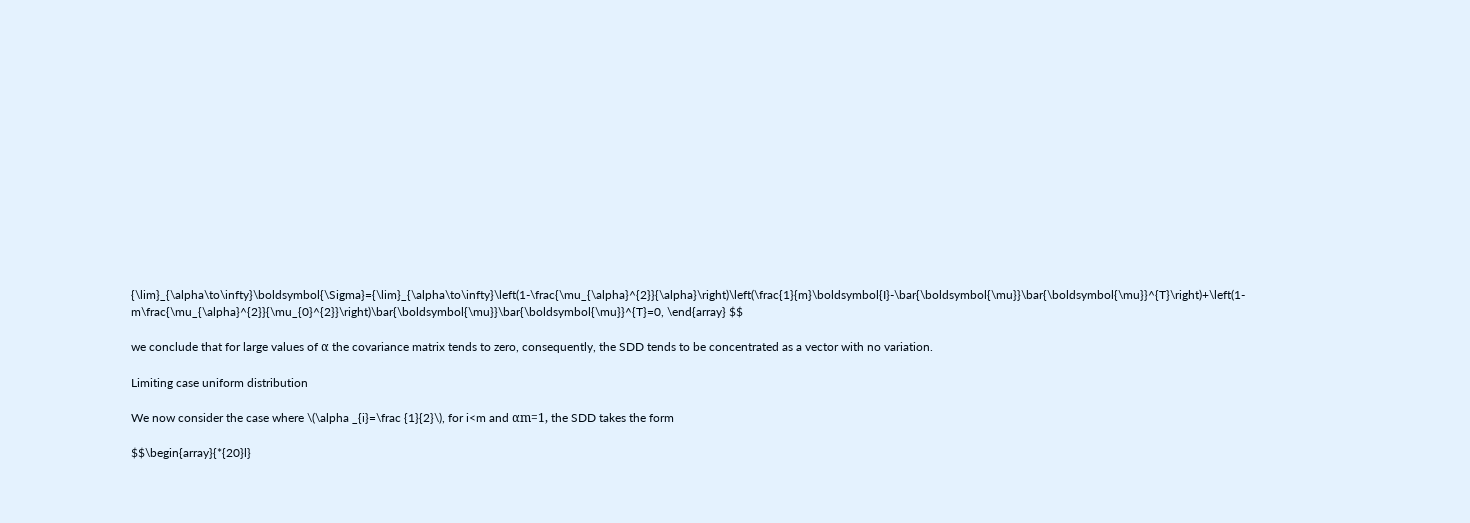{\lim}_{\alpha\to\infty}\boldsymbol{\Sigma}={\lim}_{\alpha\to\infty}\left(1-\frac{\mu_{\alpha}^{2}}{\alpha}\right)\left(\frac{1}{m}\boldsymbol{I}-\bar{\boldsymbol{\mu}}\bar{\boldsymbol{\mu}}^{T}\right)+\left(1-m\frac{\mu_{\alpha}^{2}}{\mu_{0}^{2}}\right)\bar{\boldsymbol{\mu}}\bar{\boldsymbol{\mu}}^{T}=0, \end{array} $$

we conclude that for large values of α the covariance matrix tends to zero, consequently, the SDD tends to be concentrated as a vector with no variation.

Limiting case uniform distribution

We now consider the case where \(\alpha _{i}=\frac {1}{2}\), for i<m and αm=1, the SDD takes the form

$$\begin{array}{*{20}l}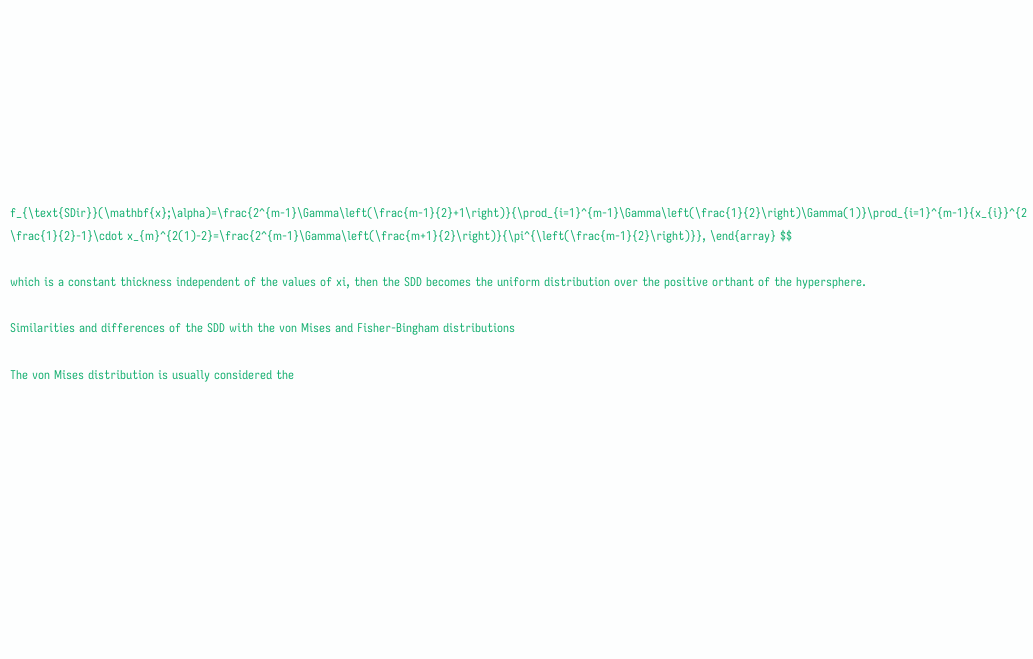f_{\text{SDir}}(\mathbf{x};\alpha)=\frac{2^{m-1}\Gamma\left(\frac{m-1}{2}+1\right)}{\prod_{i=1}^{m-1}\Gamma\left(\frac{1}{2}\right)\Gamma(1)}\prod_{i=1}^{m-1}{x_{i}}^{2 \frac{1}{2}-1}\cdot x_{m}^{2(1)-2}=\frac{2^{m-1}\Gamma\left(\frac{m+1}{2}\right)}{\pi^{\left(\frac{m-1}{2}\right)}}, \end{array} $$

which is a constant thickness independent of the values of xi, then the SDD becomes the uniform distribution over the positive orthant of the hypersphere.

Similarities and differences of the SDD with the von Mises and Fisher-Bingham distributions

The von Mises distribution is usually considered the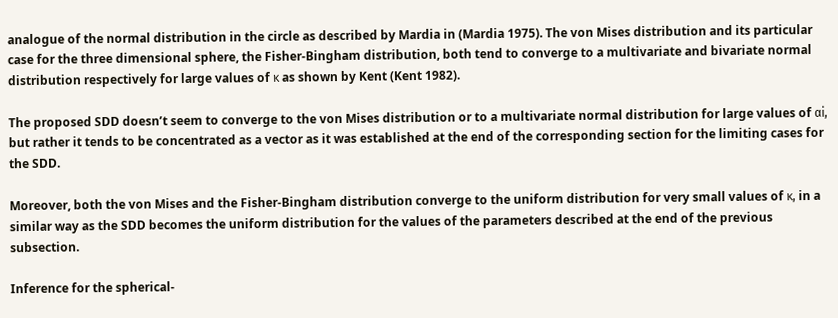analogue of the normal distribution in the circle as described by Mardia in (Mardia 1975). The von Mises distribution and its particular case for the three dimensional sphere, the Fisher-Bingham distribution, both tend to converge to a multivariate and bivariate normal distribution respectively for large values of κ as shown by Kent (Kent 1982).

The proposed SDD doesn’t seem to converge to the von Mises distribution or to a multivariate normal distribution for large values of αi, but rather it tends to be concentrated as a vector as it was established at the end of the corresponding section for the limiting cases for the SDD.

Moreover, both the von Mises and the Fisher-Bingham distribution converge to the uniform distribution for very small values of κ, in a similar way as the SDD becomes the uniform distribution for the values of the parameters described at the end of the previous subsection.

Inference for the spherical-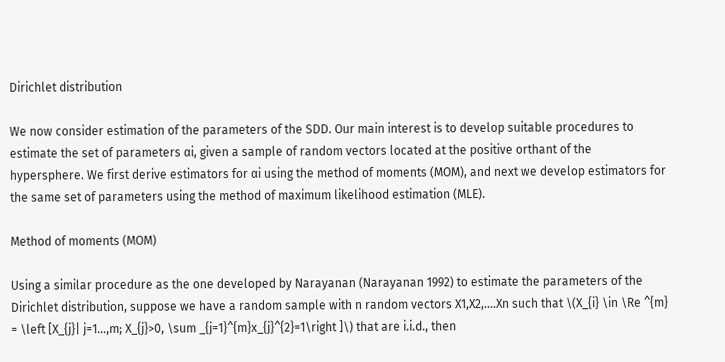Dirichlet distribution

We now consider estimation of the parameters of the SDD. Our main interest is to develop suitable procedures to estimate the set of parameters αi, given a sample of random vectors located at the positive orthant of the hypersphere. We first derive estimators for αi using the method of moments (MOM), and next we develop estimators for the same set of parameters using the method of maximum likelihood estimation (MLE).

Method of moments (MOM)

Using a similar procedure as the one developed by Narayanan (Narayanan 1992) to estimate the parameters of the Dirichlet distribution, suppose we have a random sample with n random vectors X1,X2,....Xn such that \(X_{i} \in \Re ^{m} = \left [X_{j}| j=1...,m; X_{j}>0, \sum _{j=1}^{m}x_{j}^{2}=1\right ]\) that are i.i.d., then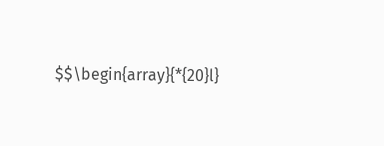$$\begin{array}{*{20}l}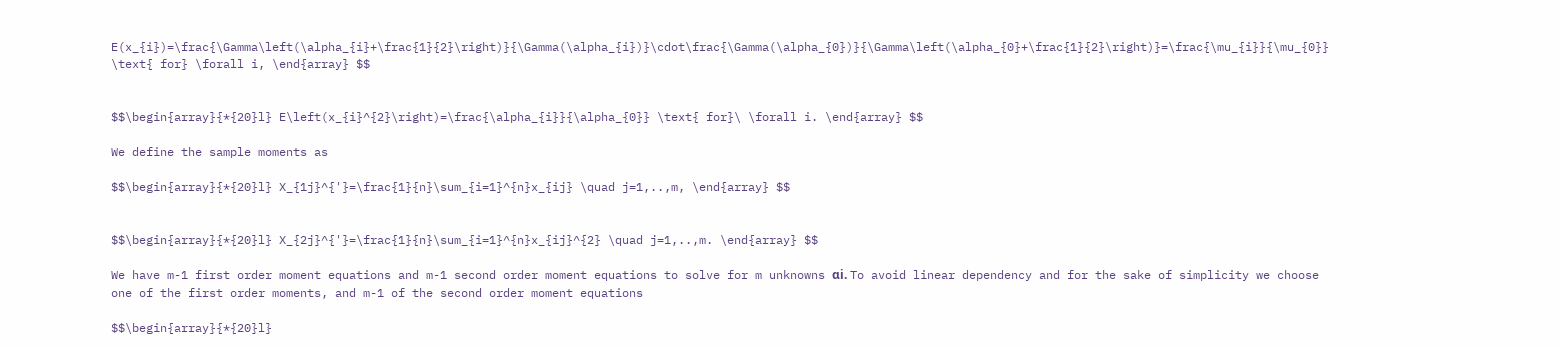E(x_{i})=\frac{\Gamma\left(\alpha_{i}+\frac{1}{2}\right)}{\Gamma(\alpha_{i})}\cdot\frac{\Gamma(\alpha_{0})}{\Gamma\left(\alpha_{0}+\frac{1}{2}\right)}=\frac{\mu_{i}}{\mu_{0}} \text{ for} \forall i, \end{array} $$


$$\begin{array}{*{20}l} E\left(x_{i}^{2}\right)=\frac{\alpha_{i}}{\alpha_{0}} \text{ for}\ \forall i. \end{array} $$

We define the sample moments as

$$\begin{array}{*{20}l} X_{1j}^{'}=\frac{1}{n}\sum_{i=1}^{n}x_{ij} \quad j=1,..,m, \end{array} $$


$$\begin{array}{*{20}l} X_{2j}^{'}=\frac{1}{n}\sum_{i=1}^{n}x_{ij}^{2} \quad j=1,..,m. \end{array} $$

We have m-1 first order moment equations and m-1 second order moment equations to solve for m unknowns αi. To avoid linear dependency and for the sake of simplicity we choose one of the first order moments, and m-1 of the second order moment equations

$$\begin{array}{*{20}l}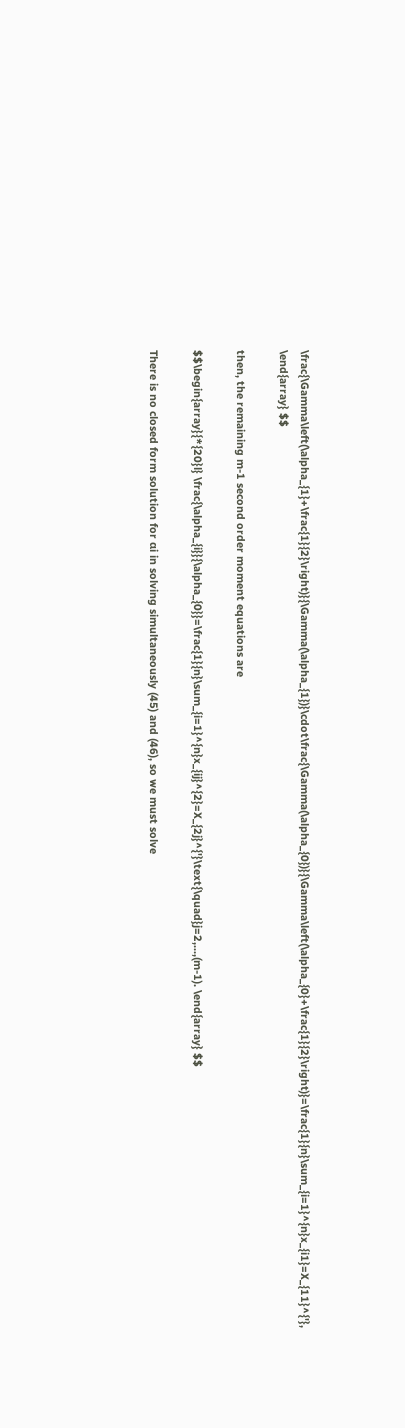\frac{\Gamma\left(\alpha_{1}+\frac{1}{2}\right)}{\Gamma(\alpha_{1})}\cdot\frac{\Gamma(\alpha_{0})}{\Gamma\left(\alpha_{0}+\frac{1}{2}\right)}=\frac{1}{n}\sum_{i=1}^{n}x_{i1}=X_{11}^{'}, \end{array} $$

then, the remaining m-1 second order moment equations are

$$\begin{array}{*{20}l} \frac{\alpha_{i}}{\alpha_{0}}=\frac{1}{n}\sum_{i=1}^{n}x_{ij}^{2}=X_{2j}^{'}\text{\quad}j=2,...,(m-1). \end{array} $$

There is no closed form solution for αi in solving simultaneously (45) and (46), so we must solve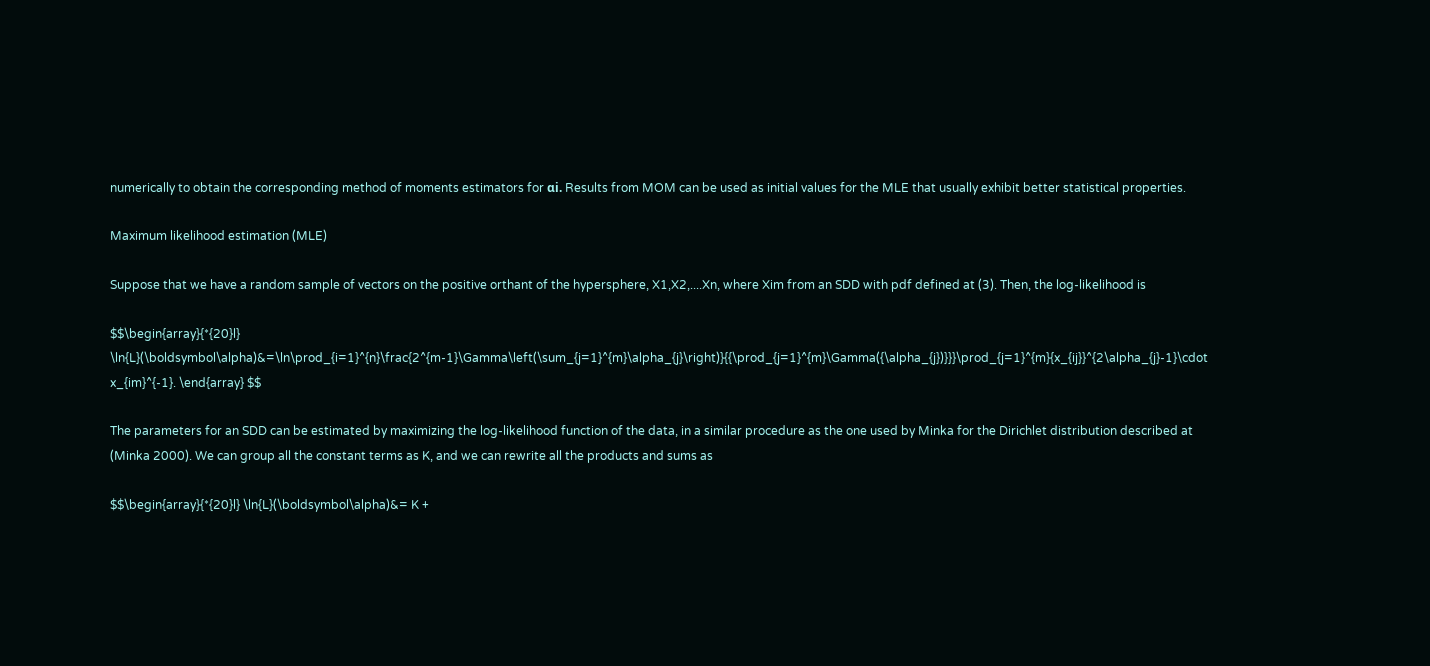numerically to obtain the corresponding method of moments estimators for αi. Results from MOM can be used as initial values for the MLE that usually exhibit better statistical properties.

Maximum likelihood estimation (MLE)

Suppose that we have a random sample of vectors on the positive orthant of the hypersphere, X1,X2,....Xn, where Xim from an SDD with pdf defined at (3). Then, the log-likelihood is

$$\begin{array}{*{20}l} \ln{L}(\boldsymbol\alpha)&=\ln\prod_{i=1}^{n}\frac{2^{m-1}\Gamma\left(\sum_{j=1}^{m}\alpha_{j}\right)}{{\prod_{j=1}^{m}\Gamma({\alpha_{j})}}}\prod_{j=1}^{m}{x_{ij}}^{2\alpha_{j}-1}\cdot x_{im}^{-1}. \end{array} $$

The parameters for an SDD can be estimated by maximizing the log-likelihood function of the data, in a similar procedure as the one used by Minka for the Dirichlet distribution described at (Minka 2000). We can group all the constant terms as K, and we can rewrite all the products and sums as

$$\begin{array}{*{20}l} \ln{L}(\boldsymbol\alpha)&= K +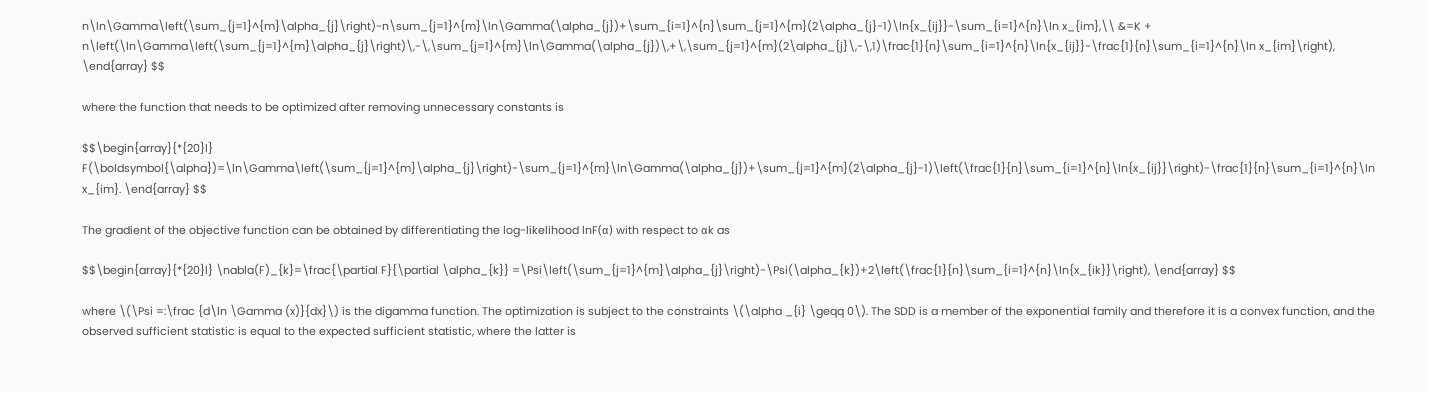n\ln\Gamma\left(\sum_{j=1}^{m}\alpha_{j}\right)-n\sum_{j=1}^{m}\ln\Gamma(\alpha_{j})+\sum_{i=1}^{n}\sum_{j=1}^{m}(2\alpha_{j}-1)\ln{x_{ij}}-\sum_{i=1}^{n}\ln x_{im},\\ &=K + n\left(\ln\Gamma\left(\sum_{j=1}^{m}\alpha_{j}\right)\,-\,\sum_{j=1}^{m}\ln\Gamma(\alpha_{j})\,+\,\sum_{j=1}^{m}(2\alpha_{j}\,-\,1)\frac{1}{n}\sum_{i=1}^{n}\ln{x_{ij}}-\frac{1}{n}\sum_{i=1}^{n}\ln x_{im}\right), \end{array} $$

where the function that needs to be optimized after removing unnecessary constants is

$$\begin{array}{*{20}l} F(\boldsymbol{\alpha})=\ln\Gamma\left(\sum_{j=1}^{m}\alpha_{j}\right)-\sum_{j=1}^{m}\ln\Gamma(\alpha_{j})+\sum_{j=1}^{m}(2\alpha_{j}-1)\left(\frac{1}{n}\sum_{i=1}^{n}\ln{x_{ij}}\right)-\frac{1}{n}\sum_{i=1}^{n}\ln x_{im}. \end{array} $$

The gradient of the objective function can be obtained by differentiating the log-likelihood lnF(α) with respect to αk as

$$\begin{array}{*{20}l} \nabla(F)_{k}=\frac{\partial F}{\partial \alpha_{k}} =\Psi\left(\sum_{j=1}^{m}\alpha_{j}\right)-\Psi(\alpha_{k})+2\left(\frac{1}{n}\sum_{i=1}^{n}\ln{x_{ik}}\right), \end{array} $$

where \(\Psi =:\frac {d\ln \Gamma (x)}{dx}\) is the digamma function. The optimization is subject to the constraints \(\alpha _{i} \geqq 0\). The SDD is a member of the exponential family and therefore it is a convex function, and the observed sufficient statistic is equal to the expected sufficient statistic, where the latter is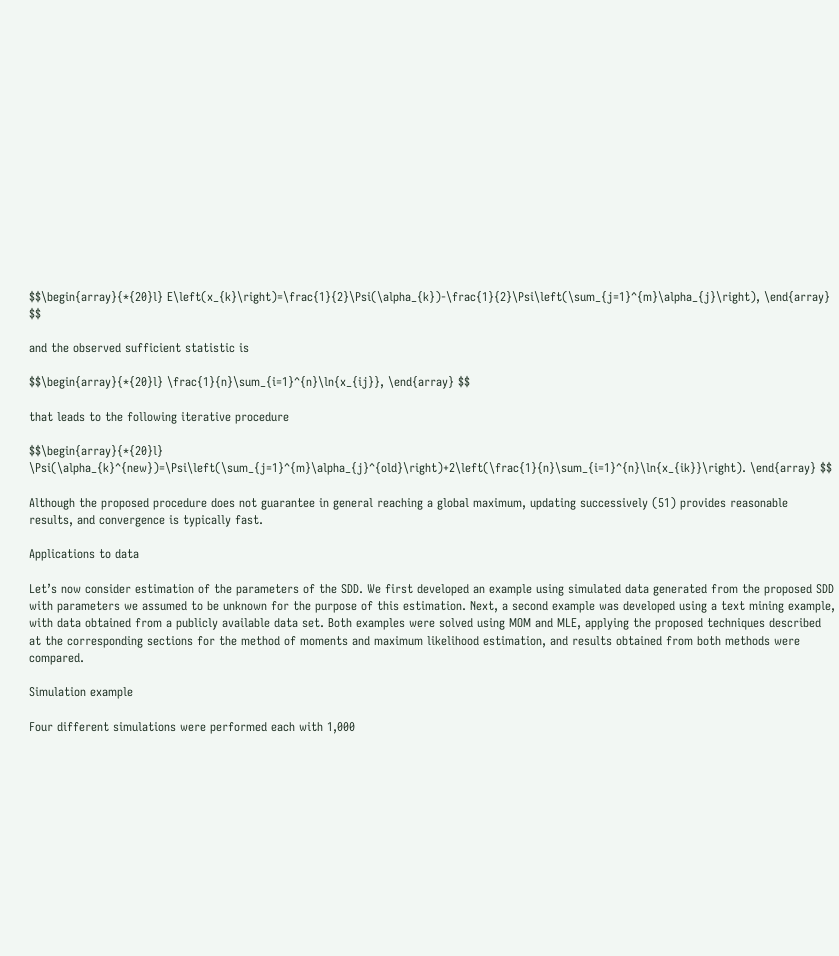$$\begin{array}{*{20}l} E\left(x_{k}\right)=\frac{1}{2}\Psi(\alpha_{k})-\frac{1}{2}\Psi\left(\sum_{j=1}^{m}\alpha_{j}\right), \end{array} $$

and the observed sufficient statistic is

$$\begin{array}{*{20}l} \frac{1}{n}\sum_{i=1}^{n}\ln{x_{ij}}, \end{array} $$

that leads to the following iterative procedure

$$\begin{array}{*{20}l} \Psi(\alpha_{k}^{new})=\Psi\left(\sum_{j=1}^{m}\alpha_{j}^{old}\right)+2\left(\frac{1}{n}\sum_{i=1}^{n}\ln{x_{ik}}\right). \end{array} $$

Although the proposed procedure does not guarantee in general reaching a global maximum, updating successively (51) provides reasonable results, and convergence is typically fast.

Applications to data

Let’s now consider estimation of the parameters of the SDD. We first developed an example using simulated data generated from the proposed SDD with parameters we assumed to be unknown for the purpose of this estimation. Next, a second example was developed using a text mining example, with data obtained from a publicly available data set. Both examples were solved using MOM and MLE, applying the proposed techniques described at the corresponding sections for the method of moments and maximum likelihood estimation, and results obtained from both methods were compared.

Simulation example

Four different simulations were performed each with 1,000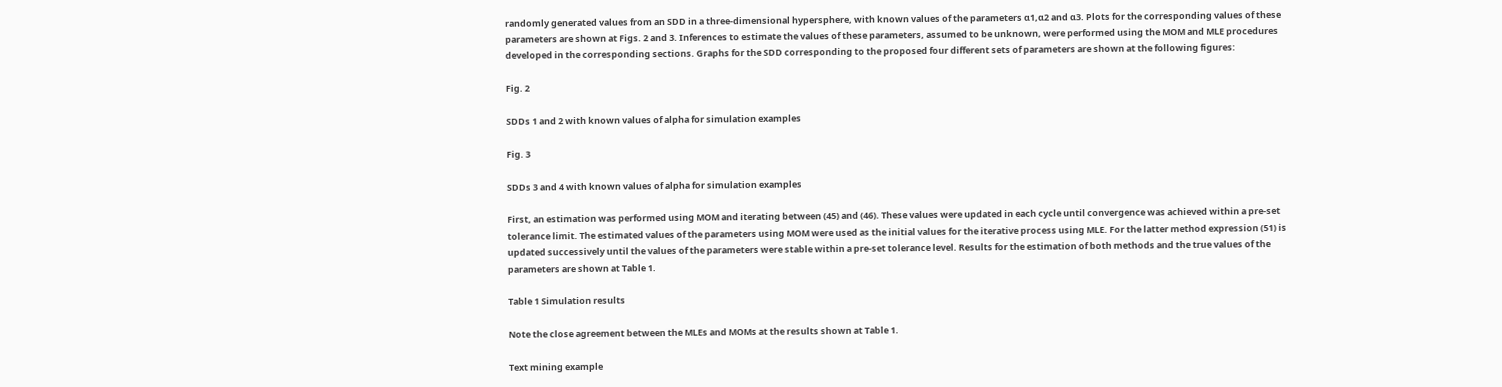randomly generated values from an SDD in a three-dimensional hypersphere, with known values of the parameters α1,α2 and α3. Plots for the corresponding values of these parameters are shown at Figs. 2 and 3. Inferences to estimate the values of these parameters, assumed to be unknown, were performed using the MOM and MLE procedures developed in the corresponding sections. Graphs for the SDD corresponding to the proposed four different sets of parameters are shown at the following figures:

Fig. 2

SDDs 1 and 2 with known values of alpha for simulation examples

Fig. 3

SDDs 3 and 4 with known values of alpha for simulation examples

First, an estimation was performed using MOM and iterating between (45) and (46). These values were updated in each cycle until convergence was achieved within a pre-set tolerance limit. The estimated values of the parameters using MOM were used as the initial values for the iterative process using MLE. For the latter method expression (51) is updated successively until the values of the parameters were stable within a pre-set tolerance level. Results for the estimation of both methods and the true values of the parameters are shown at Table 1.

Table 1 Simulation results

Note the close agreement between the MLEs and MOMs at the results shown at Table 1.

Text mining example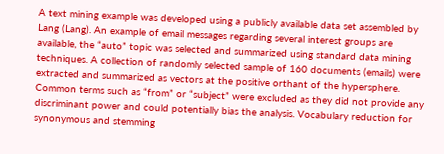A text mining example was developed using a publicly available data set assembled by Lang (Lang). An example of email messages regarding several interest groups are available, the “auto” topic was selected and summarized using standard data mining techniques. A collection of randomly selected sample of 160 documents (emails) were extracted and summarized as vectors at the positive orthant of the hypersphere. Common terms such as “from” or “subject” were excluded as they did not provide any discriminant power and could potentially bias the analysis. Vocabulary reduction for synonymous and stemming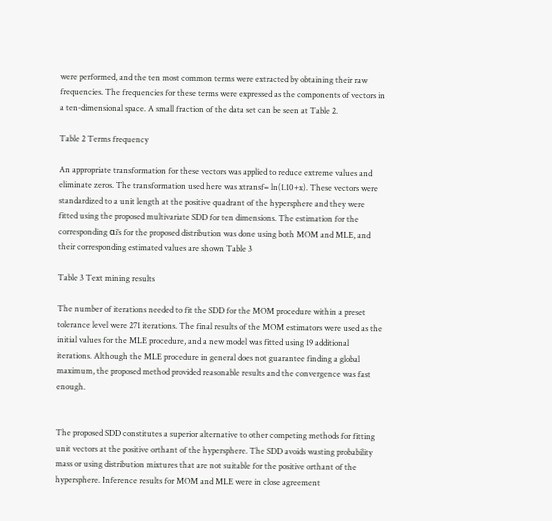were performed, and the ten most common terms were extracted by obtaining their raw frequencies. The frequencies for these terms were expressed as the components of vectors in a ten-dimensional space. A small fraction of the data set can be seen at Table 2.

Table 2 Terms frequency

An appropriate transformation for these vectors was applied to reduce extreme values and eliminate zeros. The transformation used here was xtransf= ln(1.10+x). These vectors were standardized to a unit length at the positive quadrant of the hypersphere and they were fitted using the proposed multivariate SDD for ten dimensions. The estimation for the corresponding αi’s for the proposed distribution was done using both MOM and MLE, and their corresponding estimated values are shown Table 3

Table 3 Text mining results

The number of iterations needed to fit the SDD for the MOM procedure within a preset tolerance level were 271 iterations. The final results of the MOM estimators were used as the initial values for the MLE procedure, and a new model was fitted using 19 additional iterations. Although the MLE procedure in general does not guarantee finding a global maximum, the proposed method provided reasonable results and the convergence was fast enough.


The proposed SDD constitutes a superior alternative to other competing methods for fitting unit vectors at the positive orthant of the hypersphere. The SDD avoids wasting probability mass or using distribution mixtures that are not suitable for the positive orthant of the hypersphere. Inference results for MOM and MLE were in close agreement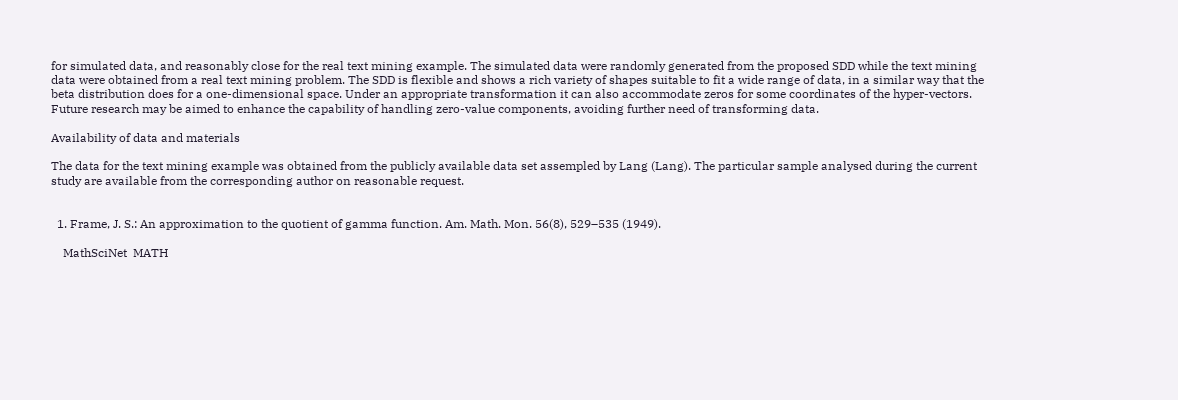for simulated data, and reasonably close for the real text mining example. The simulated data were randomly generated from the proposed SDD while the text mining data were obtained from a real text mining problem. The SDD is flexible and shows a rich variety of shapes suitable to fit a wide range of data, in a similar way that the beta distribution does for a one-dimensional space. Under an appropriate transformation it can also accommodate zeros for some coordinates of the hyper-vectors. Future research may be aimed to enhance the capability of handling zero-value components, avoiding further need of transforming data.

Availability of data and materials

The data for the text mining example was obtained from the publicly available data set assempled by Lang (Lang). The particular sample analysed during the current study are available from the corresponding author on reasonable request.


  1. Frame, J. S.: An approximation to the quotient of gamma function. Am. Math. Mon. 56(8), 529–535 (1949).

    MathSciNet  MATH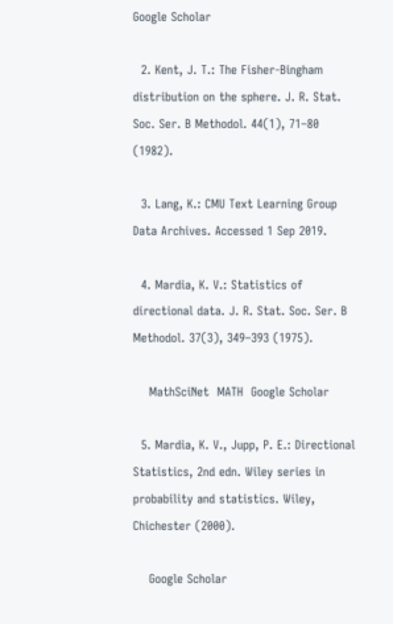Google Scholar

  2. Kent, J. T.: The Fisher-Bingham distribution on the sphere. J. R. Stat. Soc. Ser. B Methodol. 44(1), 71–80 (1982).

  3. Lang, K.: CMU Text Learning Group Data Archives. Accessed 1 Sep 2019.

  4. Mardia, K. V.: Statistics of directional data. J. R. Stat. Soc. Ser. B Methodol. 37(3), 349–393 (1975).

    MathSciNet  MATH  Google Scholar

  5. Mardia, K. V., Jupp, P. E.: Directional Statistics, 2nd edn. Wiley series in probability and statistics. Wiley, Chichester (2000).

    Google Scholar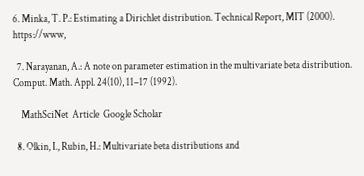6. Minka, T. P.: Estimating a Dirichlet distribution. Technical Report, MIT (2000). https://www,

  7. Narayanan, A.: A note on parameter estimation in the multivariate beta distribution. Comput. Math. Appl. 24(10), 11–17 (1992).

    MathSciNet  Article  Google Scholar

  8. Olkin, I., Rubin, H.: Multivariate beta distributions and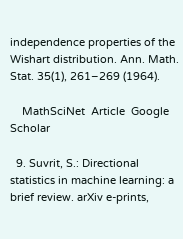independence properties of the Wishart distribution. Ann. Math. Stat. 35(1), 261–269 (1964).

    MathSciNet  Article  Google Scholar

  9. Suvrit, S.: Directional statistics in machine learning: a brief review. arXiv e-prints,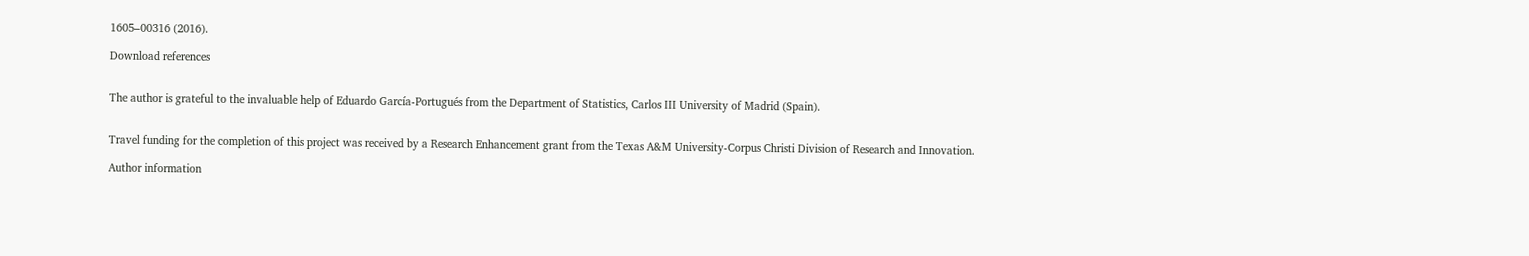1605–00316 (2016).

Download references


The author is grateful to the invaluable help of Eduardo García-Portugués from the Department of Statistics, Carlos III University of Madrid (Spain).


Travel funding for the completion of this project was received by a Research Enhancement grant from the Texas A&M University-Corpus Christi Division of Research and Innovation.

Author information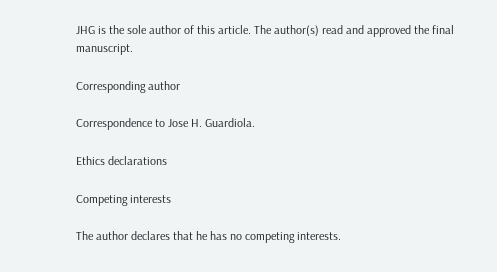JHG is the sole author of this article. The author(s) read and approved the final manuscript.

Corresponding author

Correspondence to Jose H. Guardiola.

Ethics declarations

Competing interests

The author declares that he has no competing interests.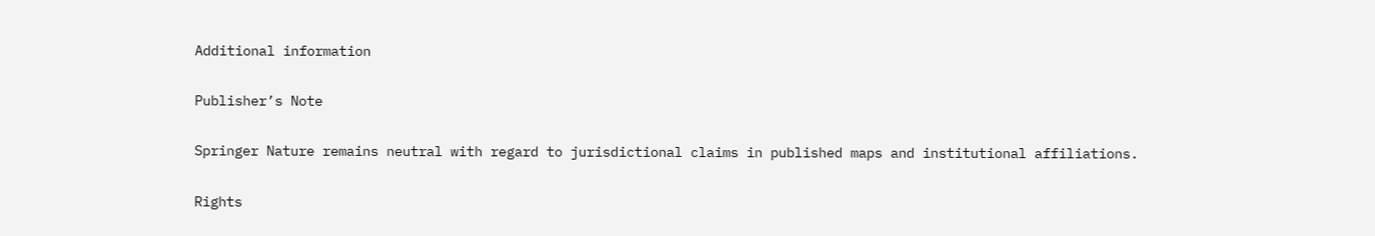Additional information

Publisher’s Note

Springer Nature remains neutral with regard to jurisdictional claims in published maps and institutional affiliations.

Rights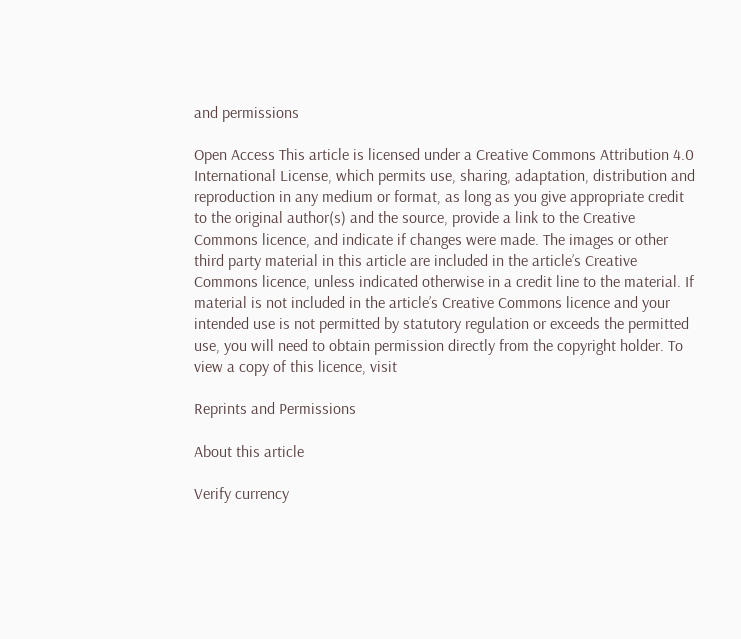and permissions

Open Access This article is licensed under a Creative Commons Attribution 4.0 International License, which permits use, sharing, adaptation, distribution and reproduction in any medium or format, as long as you give appropriate credit to the original author(s) and the source, provide a link to the Creative Commons licence, and indicate if changes were made. The images or other third party material in this article are included in the article’s Creative Commons licence, unless indicated otherwise in a credit line to the material. If material is not included in the article’s Creative Commons licence and your intended use is not permitted by statutory regulation or exceeds the permitted use, you will need to obtain permission directly from the copyright holder. To view a copy of this licence, visit

Reprints and Permissions

About this article

Verify currency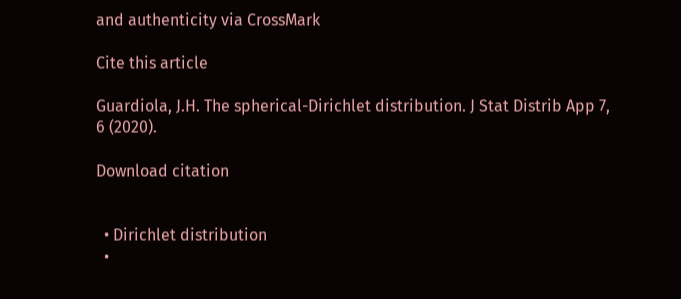and authenticity via CrossMark

Cite this article

Guardiola, J.H. The spherical-Dirichlet distribution. J Stat Distrib App 7, 6 (2020).

Download citation


  • Dirichlet distribution
  •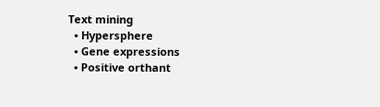Text mining
  • Hypersphere
  • Gene expressions
  • Positive orthant